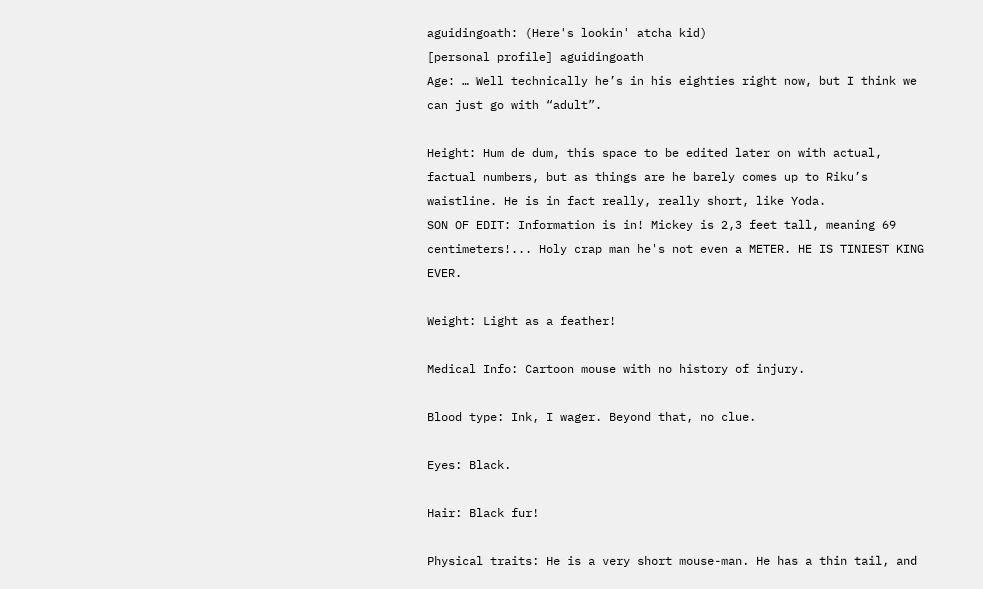aguidingoath: (Here's lookin' atcha kid)
[personal profile] aguidingoath
Age: … Well technically he’s in his eighties right now, but I think we can just go with “adult”.

Height: Hum de dum, this space to be edited later on with actual, factual numbers, but as things are he barely comes up to Riku’s waistline. He is in fact really, really short, like Yoda.
SON OF EDIT: Information is in! Mickey is 2,3 feet tall, meaning 69 centimeters!... Holy crap man he's not even a METER. HE IS TINIEST KING EVER.

Weight: Light as a feather!

Medical Info: Cartoon mouse with no history of injury.

Blood type: Ink, I wager. Beyond that, no clue.

Eyes: Black.

Hair: Black fur!

Physical traits: He is a very short mouse-man. He has a thin tail, and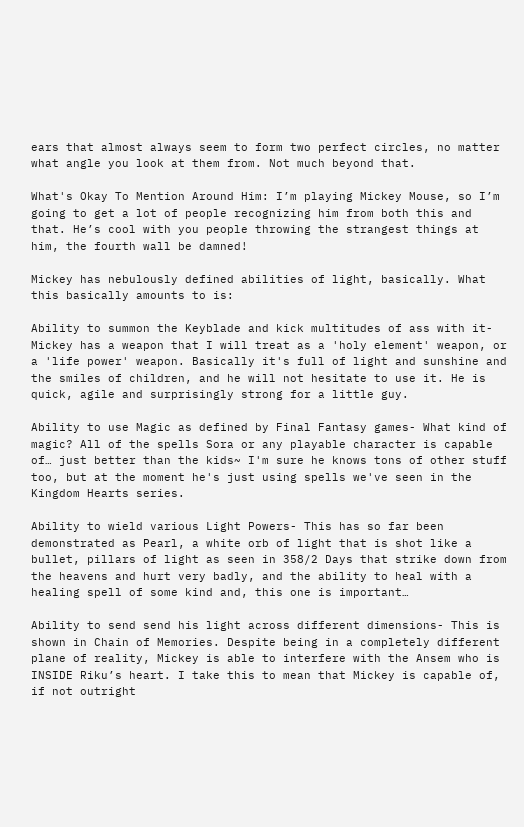ears that almost always seem to form two perfect circles, no matter what angle you look at them from. Not much beyond that.

What's Okay To Mention Around Him: I’m playing Mickey Mouse, so I’m going to get a lot of people recognizing him from both this and that. He’s cool with you people throwing the strangest things at him, the fourth wall be damned!

Mickey has nebulously defined abilities of light, basically. What this basically amounts to is:

Ability to summon the Keyblade and kick multitudes of ass with it- Mickey has a weapon that I will treat as a 'holy element' weapon, or a 'life power' weapon. Basically it's full of light and sunshine and the smiles of children, and he will not hesitate to use it. He is quick, agile and surprisingly strong for a little guy.

Ability to use Magic as defined by Final Fantasy games- What kind of magic? All of the spells Sora or any playable character is capable of… just better than the kids~ I'm sure he knows tons of other stuff too, but at the moment he's just using spells we've seen in the Kingdom Hearts series.

Ability to wield various Light Powers- This has so far been demonstrated as Pearl, a white orb of light that is shot like a bullet, pillars of light as seen in 358/2 Days that strike down from the heavens and hurt very badly, and the ability to heal with a healing spell of some kind and, this one is important…

Ability to send send his light across different dimensions- This is shown in Chain of Memories. Despite being in a completely different plane of reality, Mickey is able to interfere with the Ansem who is INSIDE Riku’s heart. I take this to mean that Mickey is capable of, if not outright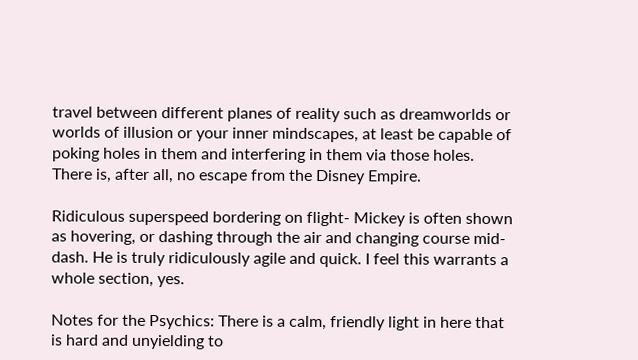travel between different planes of reality such as dreamworlds or worlds of illusion or your inner mindscapes, at least be capable of poking holes in them and interfering in them via those holes. There is, after all, no escape from the Disney Empire.

Ridiculous superspeed bordering on flight- Mickey is often shown as hovering, or dashing through the air and changing course mid-dash. He is truly ridiculously agile and quick. I feel this warrants a whole section, yes.

Notes for the Psychics: There is a calm, friendly light in here that is hard and unyielding to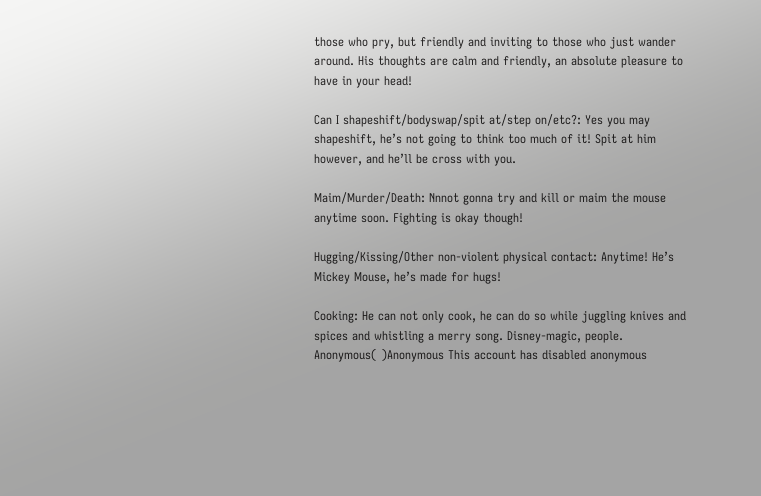those who pry, but friendly and inviting to those who just wander around. His thoughts are calm and friendly, an absolute pleasure to have in your head!

Can I shapeshift/bodyswap/spit at/step on/etc?: Yes you may shapeshift, he’s not going to think too much of it! Spit at him however, and he’ll be cross with you.

Maim/Murder/Death: Nnnot gonna try and kill or maim the mouse anytime soon. Fighting is okay though!

Hugging/Kissing/Other non-violent physical contact: Anytime! He’s Mickey Mouse, he’s made for hugs!

Cooking: He can not only cook, he can do so while juggling knives and spices and whistling a merry song. Disney-magic, people.
Anonymous( )Anonymous This account has disabled anonymous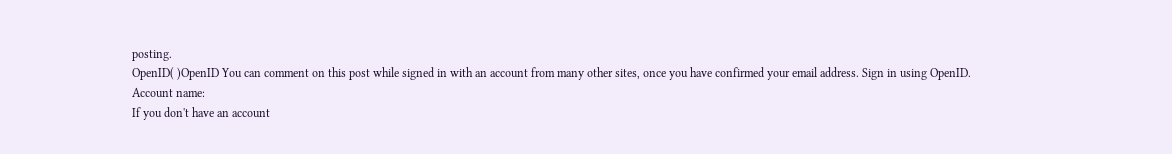posting.
OpenID( )OpenID You can comment on this post while signed in with an account from many other sites, once you have confirmed your email address. Sign in using OpenID.
Account name:
If you don't have an account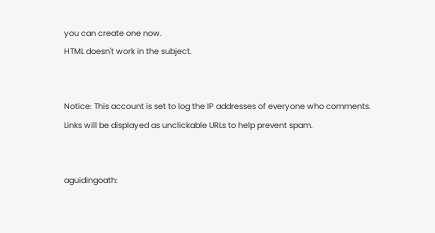you can create one now.
HTML doesn't work in the subject.


Notice: This account is set to log the IP addresses of everyone who comments.
Links will be displayed as unclickable URLs to help prevent spam.


aguidingoath: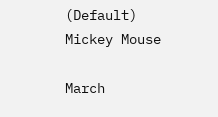(Default)
Mickey Mouse

March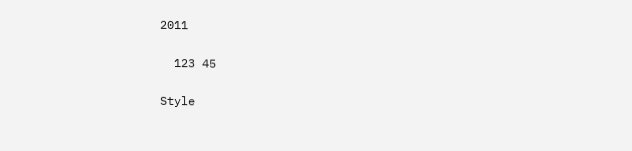2011

  123 45

Style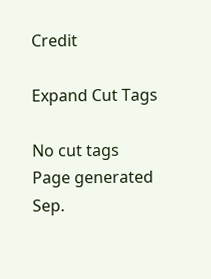Credit

Expand Cut Tags

No cut tags
Page generated Sep.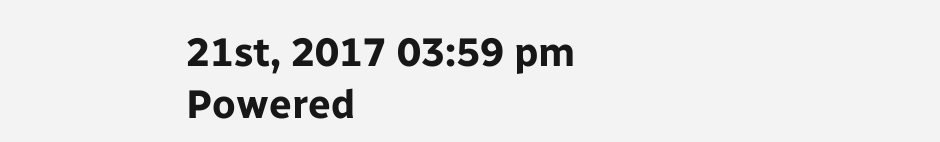21st, 2017 03:59 pm
Powered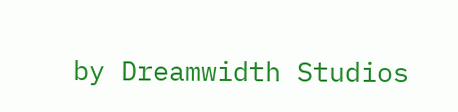by Dreamwidth Studios